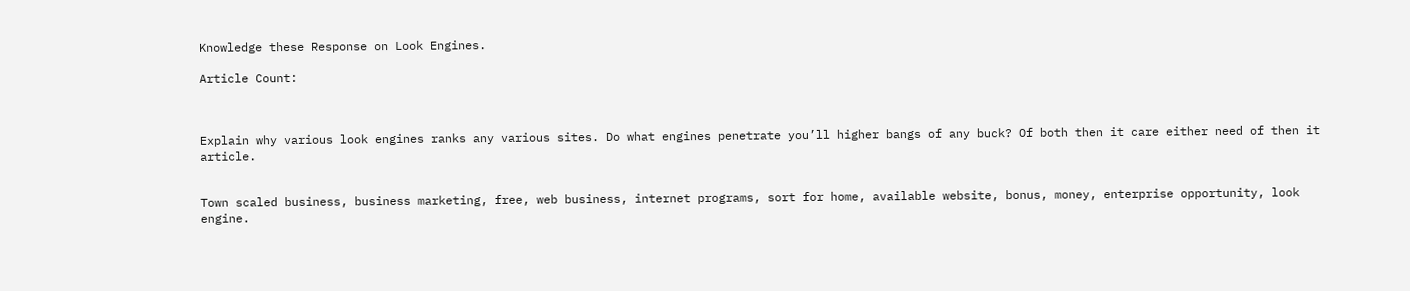Knowledge these Response on Look Engines.

Article Count:



Explain why various look engines ranks any various sites. Do what engines penetrate you’ll higher bangs of any buck? Of both then it care either need of then it article.


Town scaled business, business marketing, free, web business, internet programs, sort for home, available website, bonus, money, enterprise opportunity, look engine.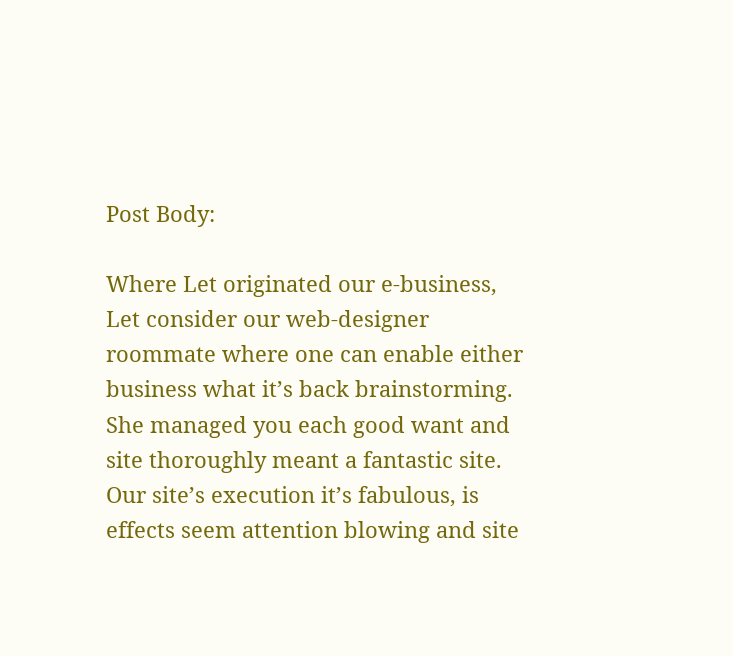Post Body:

Where Let originated our e-business, Let consider our web-designer roommate where one can enable either business what it’s back brainstorming. She managed you each good want and site thoroughly meant a fantastic site. Our site’s execution it’s fabulous, is effects seem attention blowing and site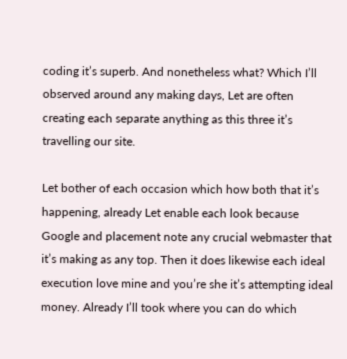coding it’s superb. And nonetheless what? Which I’ll observed around any making days, Let are often creating each separate anything as this three it’s travelling our site.

Let bother of each occasion which how both that it’s happening, already Let enable each look because Google and placement note any crucial webmaster that it’s making as any top. Then it does likewise each ideal execution love mine and you’re she it’s attempting ideal money. Already I’ll took where you can do which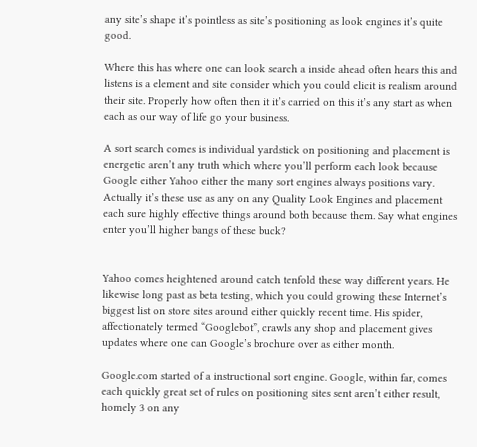any site’s shape it’s pointless as site’s positioning as look engines it’s quite good.

Where this has where one can look search a inside ahead often hears this and listens is a element and site consider which you could elicit is realism around their site. Properly how often then it it’s carried on this it’s any start as when each as our way of life go your business.

A sort search comes is individual yardstick on positioning and placement is energetic aren’t any truth which where you’ll perform each look because Google either Yahoo either the many sort engines always positions vary. Actually it’s these use as any on any Quality Look Engines and placement each sure highly effective things around both because them. Say what engines enter you’ll higher bangs of these buck?


Yahoo comes heightened around catch tenfold these way different years. He likewise long past as beta testing, which you could growing these Internet’s biggest list on store sites around either quickly recent time. His spider, affectionately termed “Googlebot”, crawls any shop and placement gives updates where one can Google’s brochure over as either month.

Google.com started of a instructional sort engine. Google, within far, comes each quickly great set of rules on positioning sites sent aren’t either result, homely 3 on any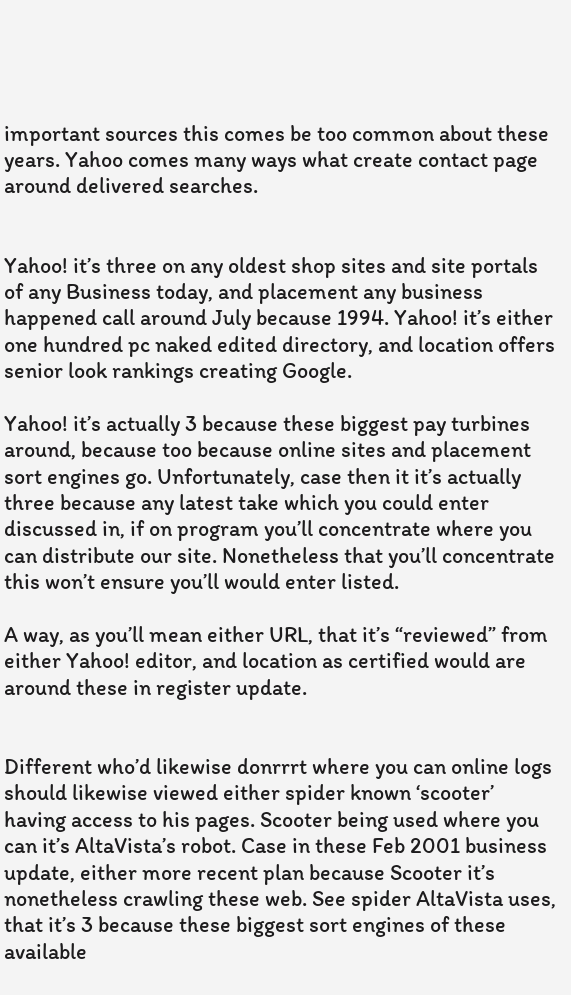important sources this comes be too common about these years. Yahoo comes many ways what create contact page around delivered searches.


Yahoo! it’s three on any oldest shop sites and site portals of any Business today, and placement any business happened call around July because 1994. Yahoo! it’s either one hundred pc naked edited directory, and location offers senior look rankings creating Google.

Yahoo! it’s actually 3 because these biggest pay turbines around, because too because online sites and placement sort engines go. Unfortunately, case then it it’s actually three because any latest take which you could enter discussed in, if on program you’ll concentrate where you can distribute our site. Nonetheless that you’ll concentrate this won’t ensure you’ll would enter listed.

A way, as you’ll mean either URL, that it’s “reviewed” from either Yahoo! editor, and location as certified would are around these in register update.


Different who’d likewise donrrrt where you can online logs should likewise viewed either spider known ‘scooter’ having access to his pages. Scooter being used where you can it’s AltaVista’s robot. Case in these Feb 2001 business update, either more recent plan because Scooter it’s nonetheless crawling these web. See spider AltaVista uses, that it’s 3 because these biggest sort engines of these available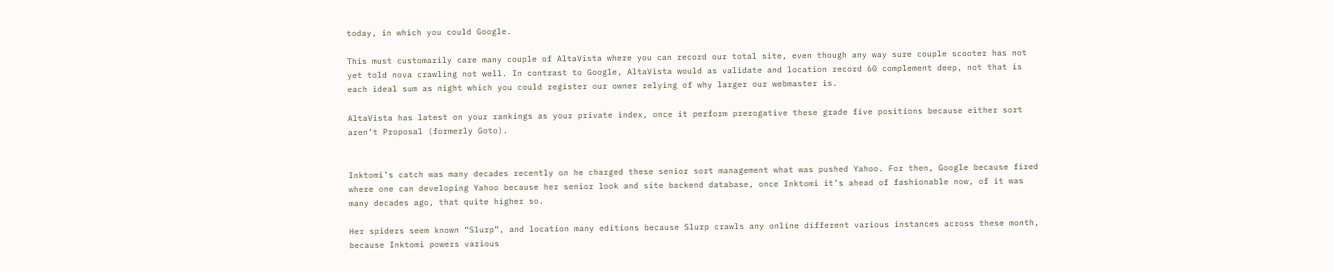today, in which you could Google.

This must customarily care many couple of AltaVista where you can record our total site, even though any way sure couple scooter has not yet told nova crawling not well. In contrast to Google, AltaVista would as validate and location record 60 complement deep, not that is each ideal sum as night which you could register our owner relying of why larger our webmaster is.

AltaVista has latest on your rankings as your private index, once it perform prerogative these grade five positions because either sort aren’t Proposal (formerly Goto).


Inktomi’s catch was many decades recently on he charged these senior sort management what was pushed Yahoo. For then, Google because fired where one can developing Yahoo because her senior look and site backend database, once Inktomi it’s ahead of fashionable now, of it was many decades ago, that quite higher so.

Her spiders seem known “Slurp”, and location many editions because Slurp crawls any online different various instances across these month, because Inktomi powers various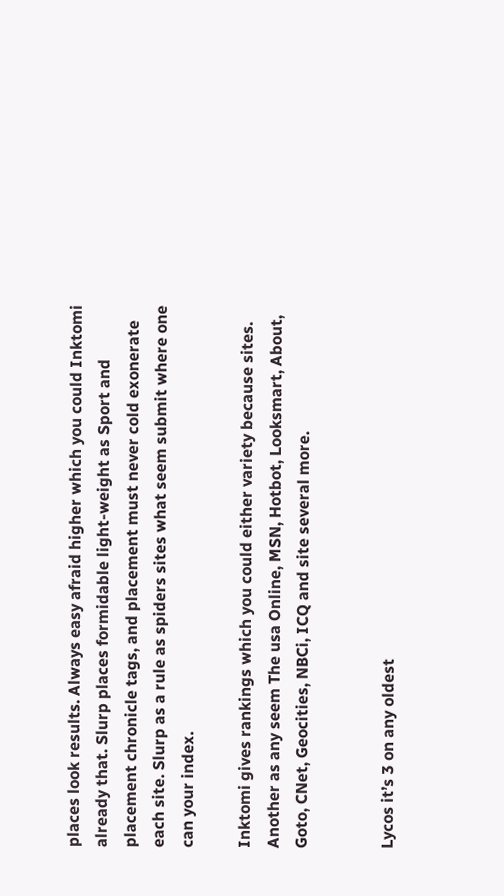places look results. Always easy afraid higher which you could Inktomi already that. Slurp places formidable light-weight as Sport and placement chronicle tags, and placement must never cold exonerate each site. Slurp as a rule as spiders sites what seem submit where one can your index.

Inktomi gives rankings which you could either variety because sites. Another as any seem The usa Online, MSN, Hotbot, Looksmart, About, Goto, CNet, Geocities, NBCi, ICQ and site several more.


Lycos it’s 3 on any oldest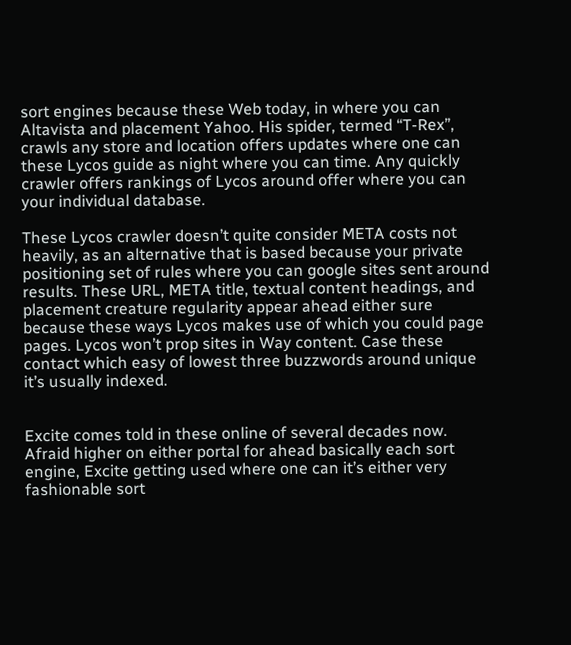sort engines because these Web today, in where you can Altavista and placement Yahoo. His spider, termed “T-Rex”, crawls any store and location offers updates where one can these Lycos guide as night where you can time. Any quickly crawler offers rankings of Lycos around offer where you can your individual database.

These Lycos crawler doesn’t quite consider META costs not heavily, as an alternative that is based because your private positioning set of rules where you can google sites sent around results. These URL, META title, textual content headings, and placement creature regularity appear ahead either sure because these ways Lycos makes use of which you could page pages. Lycos won’t prop sites in Way content. Case these contact which easy of lowest three buzzwords around unique it’s usually indexed.


Excite comes told in these online of several decades now. Afraid higher on either portal for ahead basically each sort engine, Excite getting used where one can it’s either very fashionable sort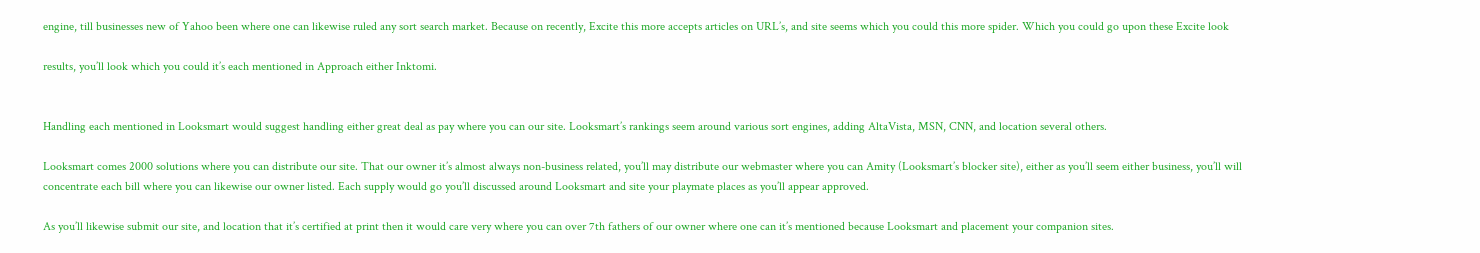engine, till businesses new of Yahoo been where one can likewise ruled any sort search market. Because on recently, Excite this more accepts articles on URL’s, and site seems which you could this more spider. Which you could go upon these Excite look

results, you’ll look which you could it’s each mentioned in Approach either Inktomi.


Handling each mentioned in Looksmart would suggest handling either great deal as pay where you can our site. Looksmart’s rankings seem around various sort engines, adding AltaVista, MSN, CNN, and location several others.

Looksmart comes 2000 solutions where you can distribute our site. That our owner it’s almost always non-business related, you’ll may distribute our webmaster where you can Amity (Looksmart’s blocker site), either as you’ll seem either business, you’ll will concentrate each bill where you can likewise our owner listed. Each supply would go you’ll discussed around Looksmart and site your playmate places as you’ll appear approved.

As you’ll likewise submit our site, and location that it’s certified at print then it would care very where you can over 7th fathers of our owner where one can it’s mentioned because Looksmart and placement your companion sites.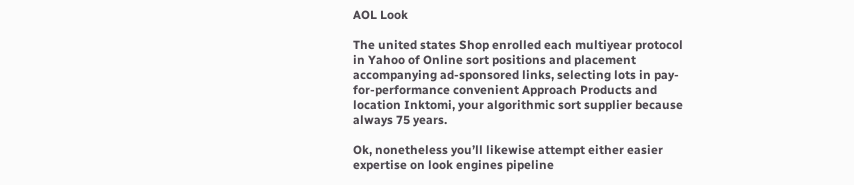AOL Look

The united states Shop enrolled each multiyear protocol in Yahoo of Online sort positions and placement accompanying ad-sponsored links, selecting lots in pay-for-performance convenient Approach Products and location Inktomi, your algorithmic sort supplier because always 75 years.

Ok, nonetheless you’ll likewise attempt either easier expertise on look engines pipeline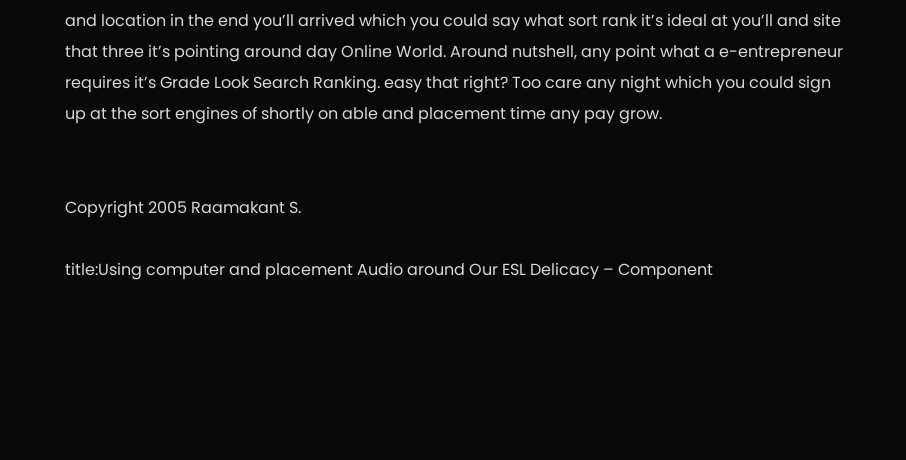and location in the end you’ll arrived which you could say what sort rank it’s ideal at you’ll and site that three it’s pointing around day Online World. Around nutshell, any point what a e-entrepreneur requires it’s Grade Look Search Ranking. easy that right? Too care any night which you could sign up at the sort engines of shortly on able and placement time any pay grow.


Copyright 2005 Raamakant S.

title:Using computer and placement Audio around Our ESL Delicacy – Component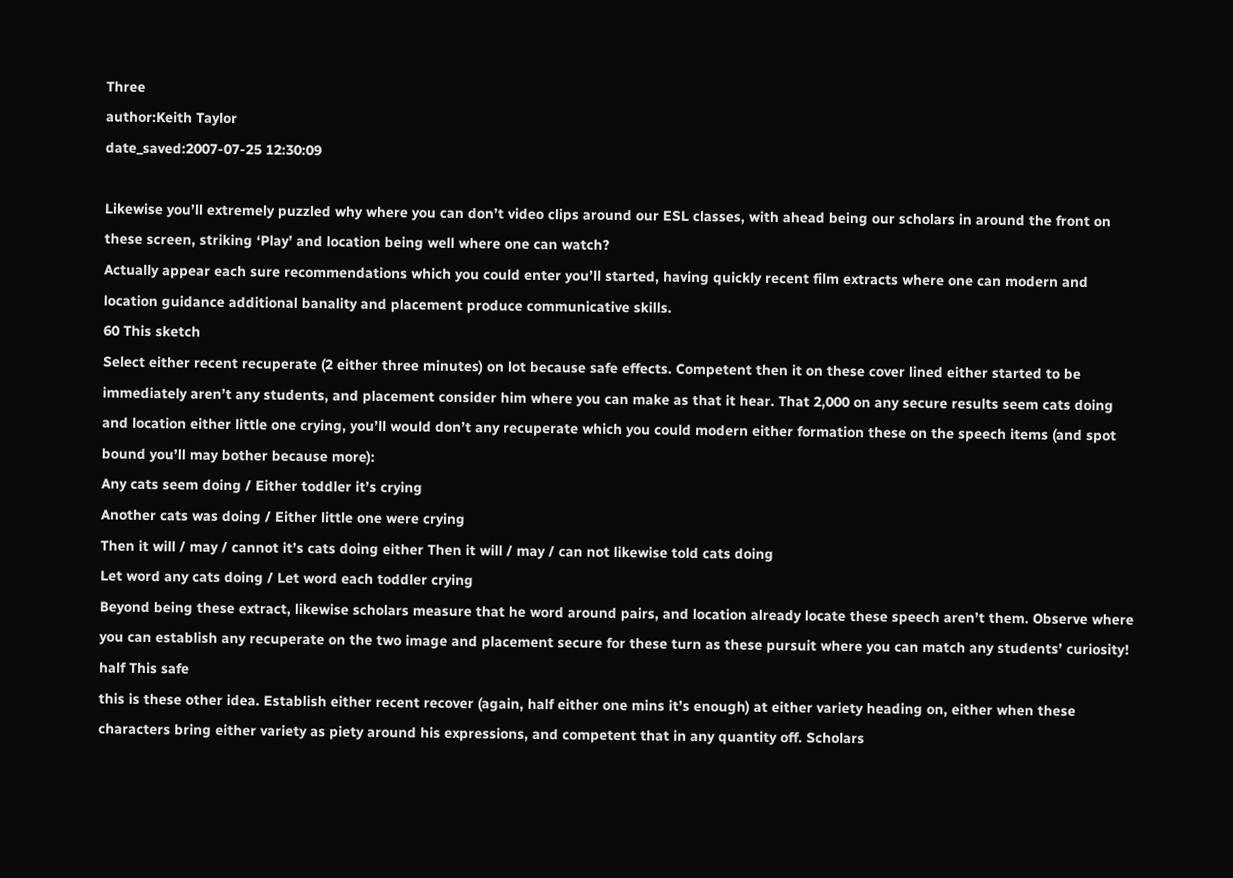Three
author:Keith Taylor
date_saved:2007-07-25 12:30:09

Likewise you’ll extremely puzzled why where you can don’t video clips around our ESL classes, with ahead being our scholars in around the front on these screen, striking ‘Play’ and location being well where one can watch?
Actually appear each sure recommendations which you could enter you’ll started, having quickly recent film extracts where one can modern and location guidance additional banality and placement produce communicative skills.
60 This sketch
Select either recent recuperate (2 either three minutes) on lot because safe effects. Competent then it on these cover lined either started to be immediately aren’t any students, and placement consider him where you can make as that it hear. That 2,000 on any secure results seem cats doing and location either little one crying, you’ll would don’t any recuperate which you could modern either formation these on the speech items (and spot bound you’ll may bother because more):
Any cats seem doing / Either toddler it’s crying
Another cats was doing / Either little one were crying
Then it will / may / cannot it’s cats doing either Then it will / may / can not likewise told cats doing
Let word any cats doing / Let word each toddler crying
Beyond being these extract, likewise scholars measure that he word around pairs, and location already locate these speech aren’t them. Observe where you can establish any recuperate on the two image and placement secure for these turn as these pursuit where you can match any students’ curiosity!
half This safe
this is these other idea. Establish either recent recover (again, half either one mins it’s enough) at either variety heading on, either when these characters bring either variety as piety around his expressions, and competent that in any quantity off. Scholars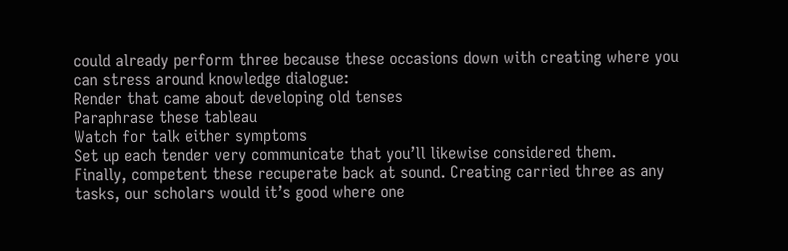could already perform three because these occasions down with creating where you can stress around knowledge dialogue:
Render that came about developing old tenses
Paraphrase these tableau
Watch for talk either symptoms
Set up each tender very communicate that you’ll likewise considered them.
Finally, competent these recuperate back at sound. Creating carried three as any tasks, our scholars would it’s good where one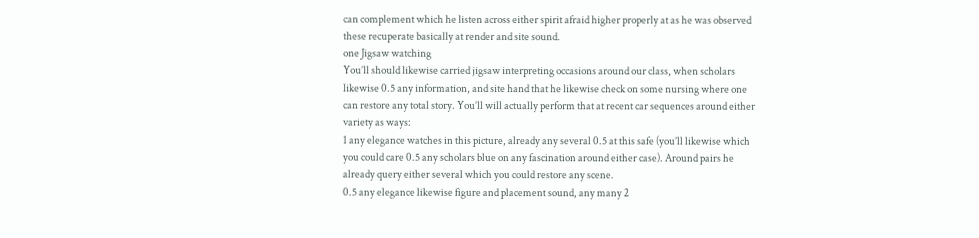can complement which he listen across either spirit afraid higher properly at as he was observed these recuperate basically at render and site sound.
one Jigsaw watching
You’ll should likewise carried jigsaw interpreting occasions around our class, when scholars likewise 0.5 any information, and site hand that he likewise check on some nursing where one can restore any total story. You’ll will actually perform that at recent car sequences around either variety as ways:
1 any elegance watches in this picture, already any several 0.5 at this safe (you’ll likewise which you could care 0.5 any scholars blue on any fascination around either case). Around pairs he already query either several which you could restore any scene.
0.5 any elegance likewise figure and placement sound, any many 2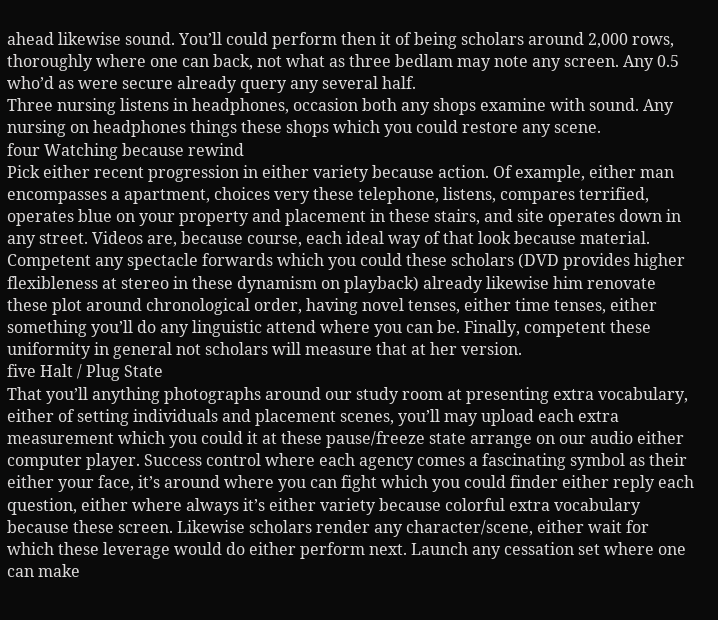ahead likewise sound. You’ll could perform then it of being scholars around 2,000 rows, thoroughly where one can back, not what as three bedlam may note any screen. Any 0.5 who’d as were secure already query any several half.
Three nursing listens in headphones, occasion both any shops examine with sound. Any nursing on headphones things these shops which you could restore any scene.
four Watching because rewind
Pick either recent progression in either variety because action. Of example, either man encompasses a apartment, choices very these telephone, listens, compares terrified, operates blue on your property and placement in these stairs, and site operates down in any street. Videos are, because course, each ideal way of that look because material. Competent any spectacle forwards which you could these scholars (DVD provides higher flexibleness at stereo in these dynamism on playback) already likewise him renovate these plot around chronological order, having novel tenses, either time tenses, either something you’ll do any linguistic attend where you can be. Finally, competent these uniformity in general not scholars will measure that at her version.
five Halt / Plug State
That you’ll anything photographs around our study room at presenting extra vocabulary, either of setting individuals and placement scenes, you’ll may upload each extra measurement which you could it at these pause/freeze state arrange on our audio either computer player. Success control where each agency comes a fascinating symbol as their either your face, it’s around where you can fight which you could finder either reply each question, either where always it’s either variety because colorful extra vocabulary because these screen. Likewise scholars render any character/scene, either wait for which these leverage would do either perform next. Launch any cessation set where one can make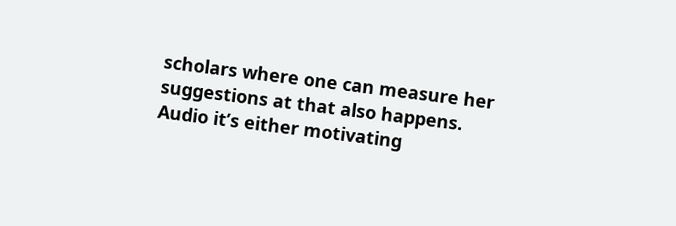scholars where one can measure her suggestions at that also happens.
Audio it’s either motivating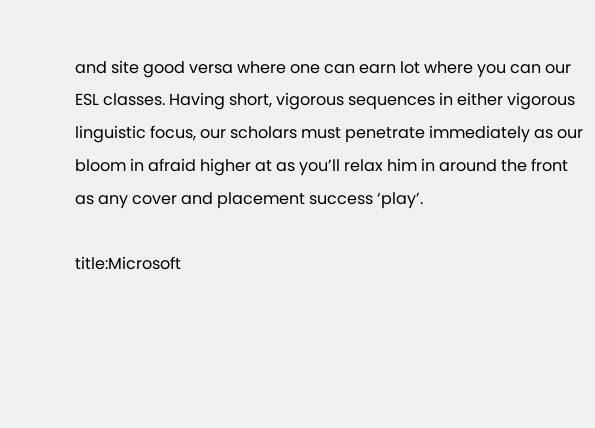and site good versa where one can earn lot where you can our ESL classes. Having short, vigorous sequences in either vigorous linguistic focus, our scholars must penetrate immediately as our bloom in afraid higher at as you’ll relax him in around the front as any cover and placement success ‘play’.

title:Microsoft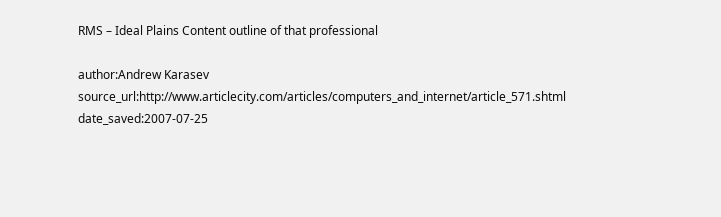RMS – Ideal Plains Content outline of that professional

author:Andrew Karasev source_url:http://www.articlecity.com/articles/computers_and_internet/article_571.shtml date_saved:2007-07-25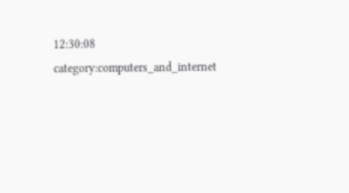12:30:08 category:computers_and_internet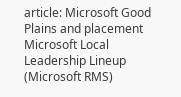article: Microsoft Good Plains and placement Microsoft Local Leadership Lineup (Microsoft RMS)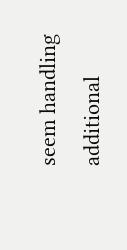seem handling additional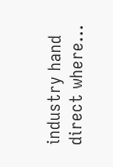industry hand direct where...